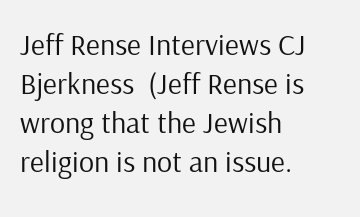Jeff Rense Interviews CJ Bjerkness  (Jeff Rense is wrong that the Jewish religion is not an issue.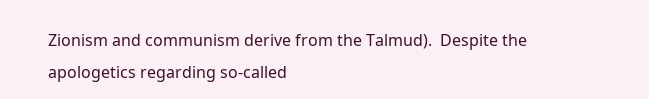Zionism and communism derive from the Talmud).  Despite the apologetics regarding so-called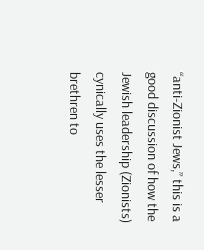“anti-Zionist Jews,” this is a good discussion of how the Jewish leadership (Zionists) cynically uses the lesser brethren to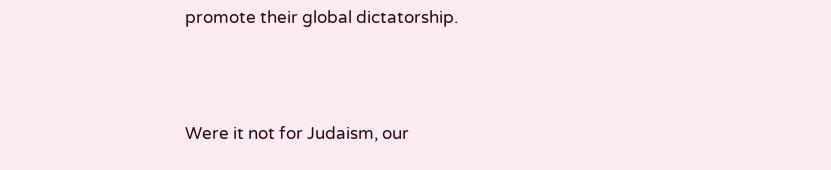promote their global dictatorship.



Were it not for Judaism, our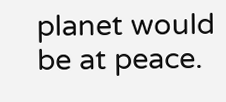planet would be at peace.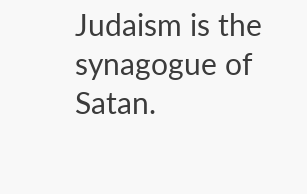Judaism is the synagogue of Satan.